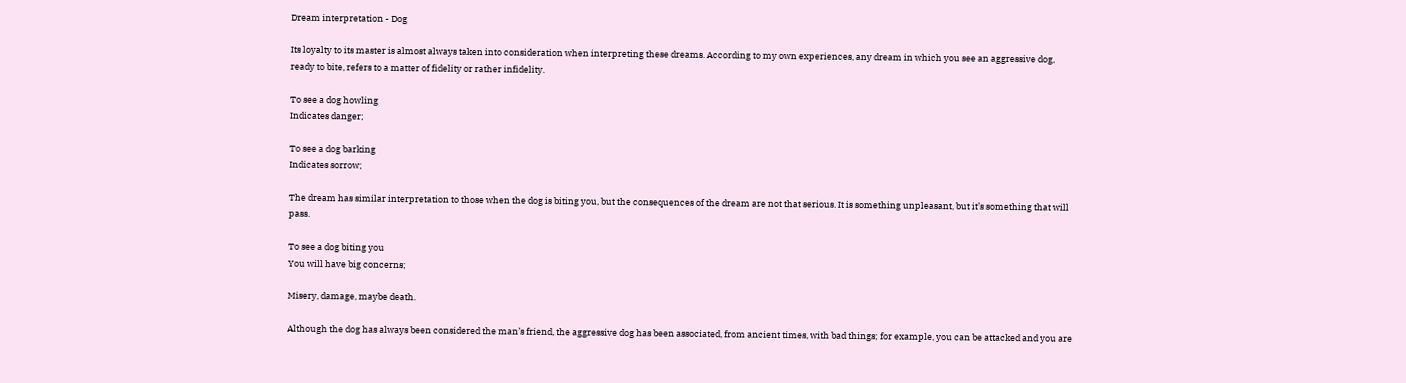Dream interpretation - Dog

Its loyalty to its master is almost always taken into consideration when interpreting these dreams. According to my own experiences, any dream in which you see an aggressive dog, ready to bite, refers to a matter of fidelity or rather infidelity.

To see a dog howling
Indicates danger;

To see a dog barking
Indicates sorrow;

The dream has similar interpretation to those when the dog is biting you, but the consequences of the dream are not that serious. It is something unpleasant, but it’s something that will pass.

To see a dog biting you
You will have big concerns;

Misery, damage, maybe death.

Although the dog has always been considered the man’s friend, the aggressive dog has been associated, from ancient times, with bad things; for example, you can be attacked and you are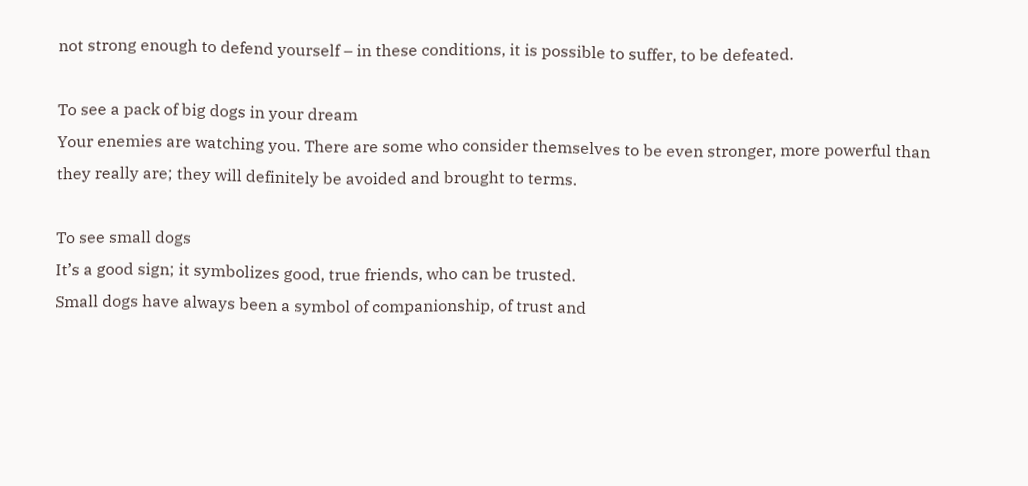not strong enough to defend yourself – in these conditions, it is possible to suffer, to be defeated.

To see a pack of big dogs in your dream
Your enemies are watching you. There are some who consider themselves to be even stronger, more powerful than they really are; they will definitely be avoided and brought to terms.

To see small dogs
It’s a good sign; it symbolizes good, true friends, who can be trusted.
Small dogs have always been a symbol of companionship, of trust and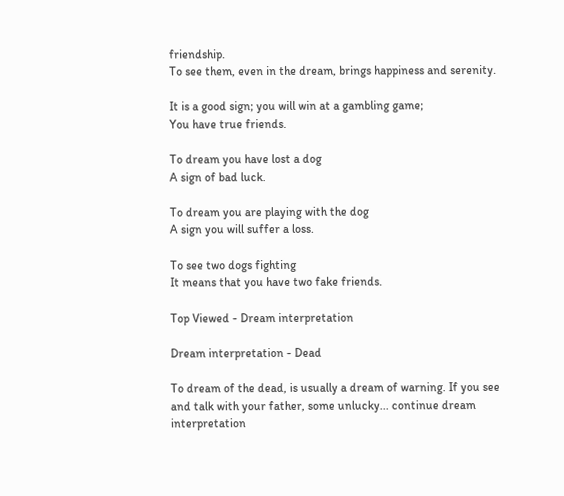friendship.
To see them, even in the dream, brings happiness and serenity.

It is a good sign; you will win at a gambling game;
You have true friends.

To dream you have lost a dog
A sign of bad luck.

To dream you are playing with the dog
A sign you will suffer a loss.

To see two dogs fighting
It means that you have two fake friends.

Top Viewed - Dream interpretation

Dream interpretation - Dead

To dream of the dead, is usually a dream of warning. If you see and talk with your father, some unlucky... continue dream interpretation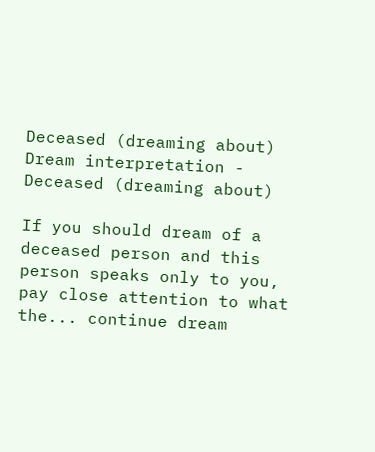Deceased (dreaming about)
Dream interpretation - Deceased (dreaming about)

If you should dream of a deceased person and this person speaks only to you, pay close attention to what the... continue dream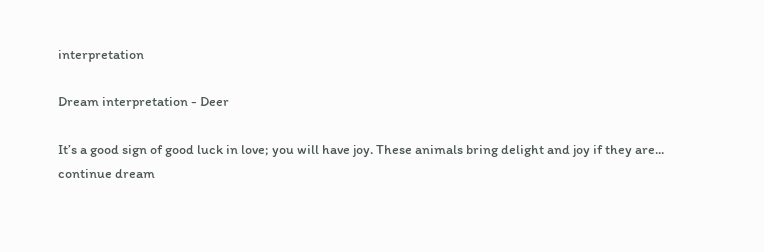interpretation

Dream interpretation - Deer

It’s a good sign of good luck in love; you will have joy. These animals bring delight and joy if they are... continue dream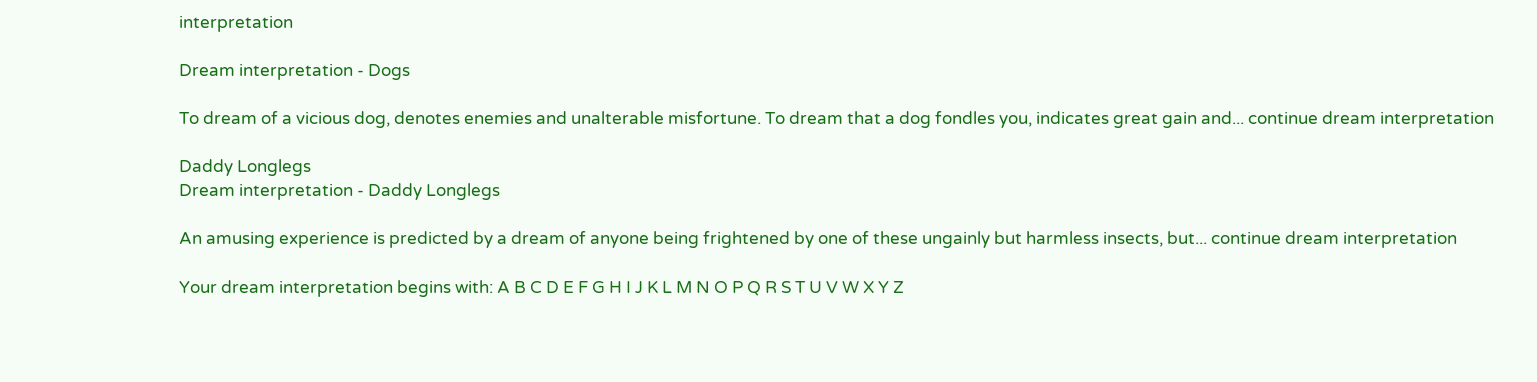interpretation

Dream interpretation - Dogs

To dream of a vicious dog, denotes enemies and unalterable misfortune. To dream that a dog fondles you, indicates great gain and... continue dream interpretation

Daddy Longlegs
Dream interpretation - Daddy Longlegs

An amusing experience is predicted by a dream of anyone being frightened by one of these ungainly but harmless insects, but... continue dream interpretation

Your dream interpretation begins with: A B C D E F G H I J K L M N O P Q R S T U V W X Y Z